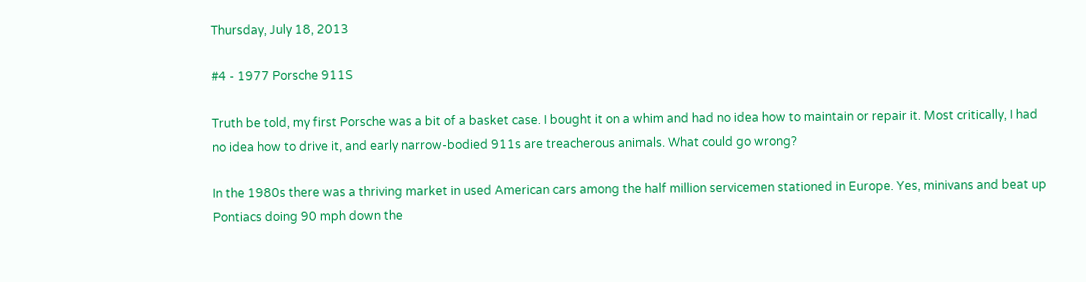Thursday, July 18, 2013

#4 - 1977 Porsche 911S

Truth be told, my first Porsche was a bit of a basket case. I bought it on a whim and had no idea how to maintain or repair it. Most critically, I had no idea how to drive it, and early narrow-bodied 911s are treacherous animals. What could go wrong?

In the 1980s there was a thriving market in used American cars among the half million servicemen stationed in Europe. Yes, minivans and beat up Pontiacs doing 90 mph down the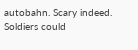autobahn. Scary indeed. Soldiers could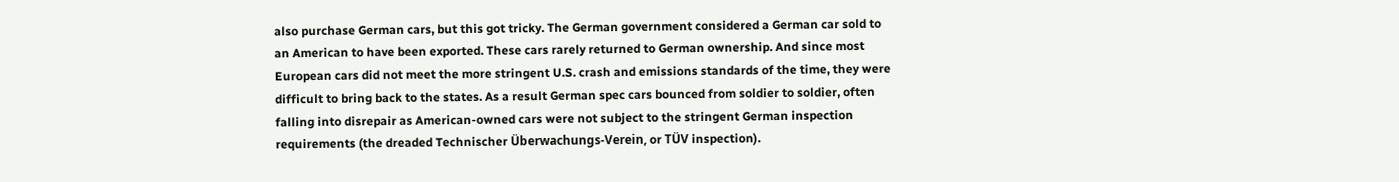also purchase German cars, but this got tricky. The German government considered a German car sold to an American to have been exported. These cars rarely returned to German ownership. And since most European cars did not meet the more stringent U.S. crash and emissions standards of the time, they were difficult to bring back to the states. As a result German spec cars bounced from soldier to soldier, often falling into disrepair as American-owned cars were not subject to the stringent German inspection requirements (the dreaded Technischer Überwachungs-Verein, or TÜV inspection).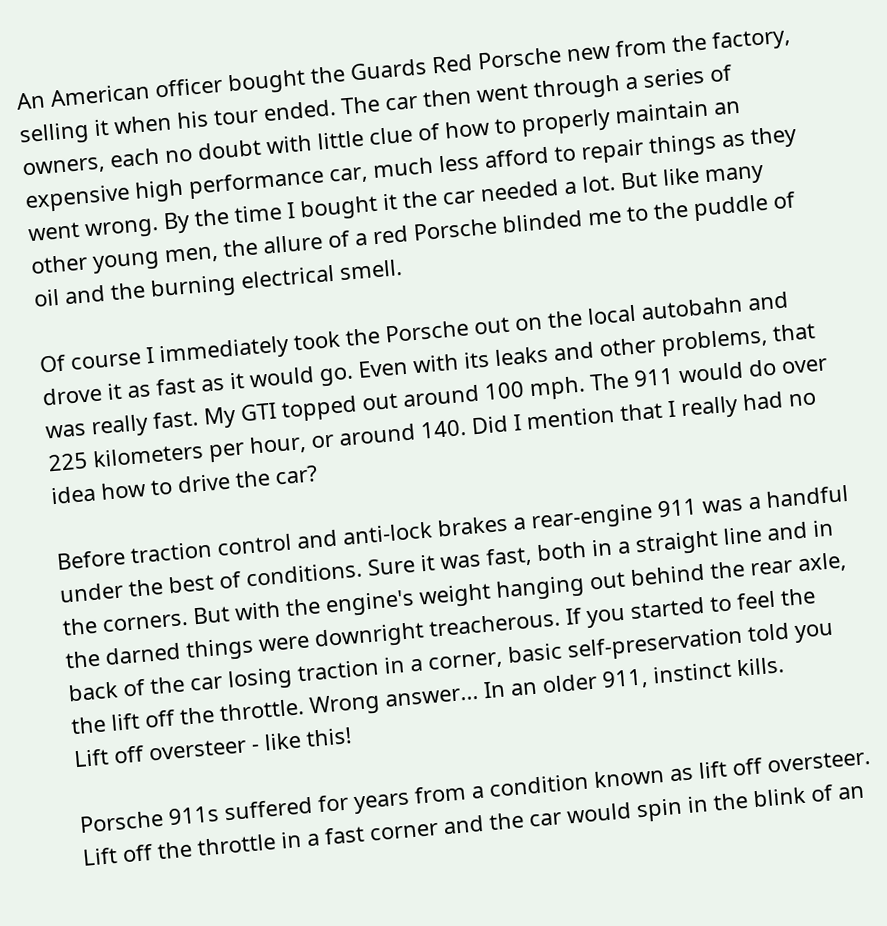An American officer bought the Guards Red Porsche new from the factory, selling it when his tour ended. The car then went through a series of owners, each no doubt with little clue of how to properly maintain an expensive high performance car, much less afford to repair things as they went wrong. By the time I bought it the car needed a lot. But like many other young men, the allure of a red Porsche blinded me to the puddle of oil and the burning electrical smell.

Of course I immediately took the Porsche out on the local autobahn and drove it as fast as it would go. Even with its leaks and other problems, that was really fast. My GTI topped out around 100 mph. The 911 would do over 225 kilometers per hour, or around 140. Did I mention that I really had no idea how to drive the car?

Before traction control and anti-lock brakes a rear-engine 911 was a handful under the best of conditions. Sure it was fast, both in a straight line and in the corners. But with the engine's weight hanging out behind the rear axle, the darned things were downright treacherous. If you started to feel the back of the car losing traction in a corner, basic self-preservation told you the lift off the throttle. Wrong answer... In an older 911, instinct kills.
Lift off oversteer - like this!

Porsche 911s suffered for years from a condition known as lift off oversteer. Lift off the throttle in a fast corner and the car would spin in the blink of an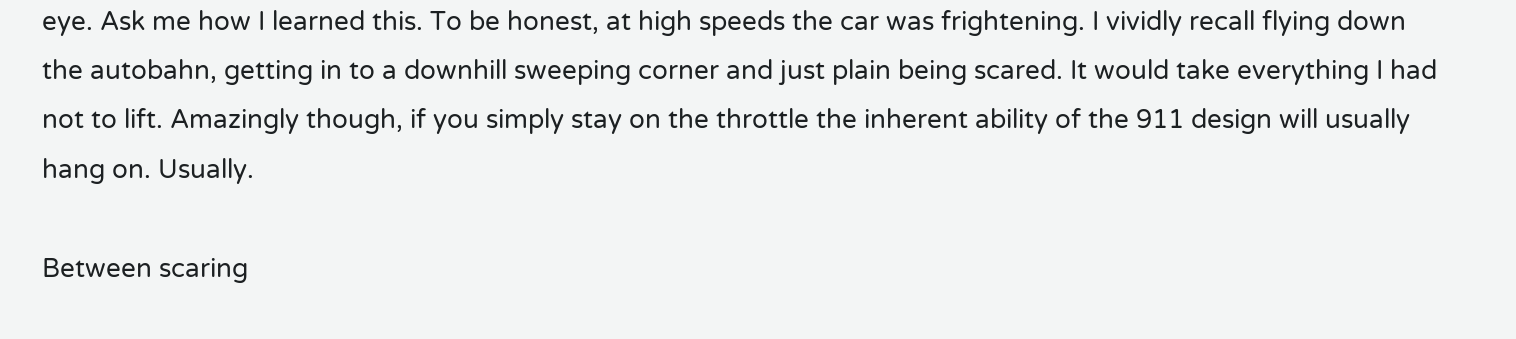eye. Ask me how I learned this. To be honest, at high speeds the car was frightening. I vividly recall flying down the autobahn, getting in to a downhill sweeping corner and just plain being scared. It would take everything I had not to lift. Amazingly though, if you simply stay on the throttle the inherent ability of the 911 design will usually hang on. Usually.

Between scaring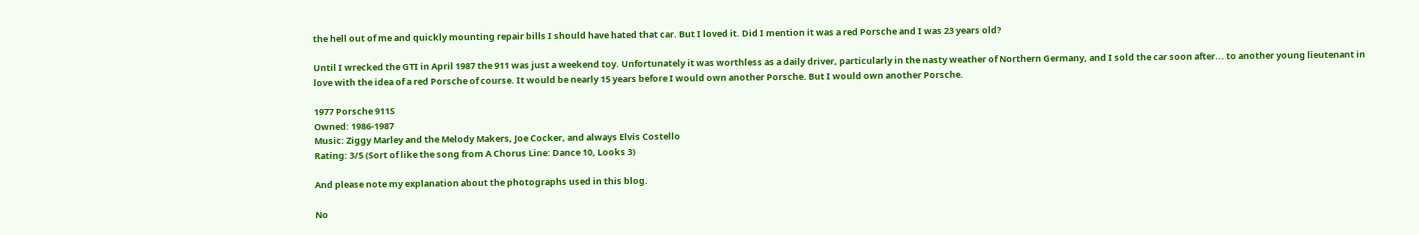the hell out of me and quickly mounting repair bills I should have hated that car. But I loved it. Did I mention it was a red Porsche and I was 23 years old?

Until I wrecked the GTI in April 1987 the 911 was just a weekend toy. Unfortunately it was worthless as a daily driver, particularly in the nasty weather of Northern Germany, and I sold the car soon after... to another young lieutenant in love with the idea of a red Porsche of course. It would be nearly 15 years before I would own another Porsche. But I would own another Porsche.

1977 Porsche 911S
Owned: 1986-1987
Music: Ziggy Marley and the Melody Makers, Joe Cocker, and always Elvis Costello
Rating: 3/5 (Sort of like the song from A Chorus Line: Dance 10, Looks 3)

And please note my explanation about the photographs used in this blog.

No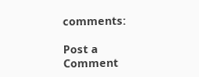comments:

Post a Comment